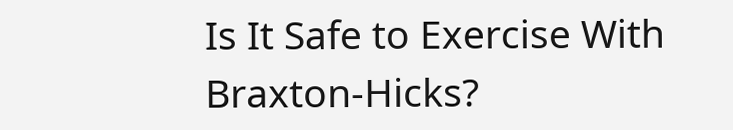Is It Safe to Exercise With Braxton-Hicks?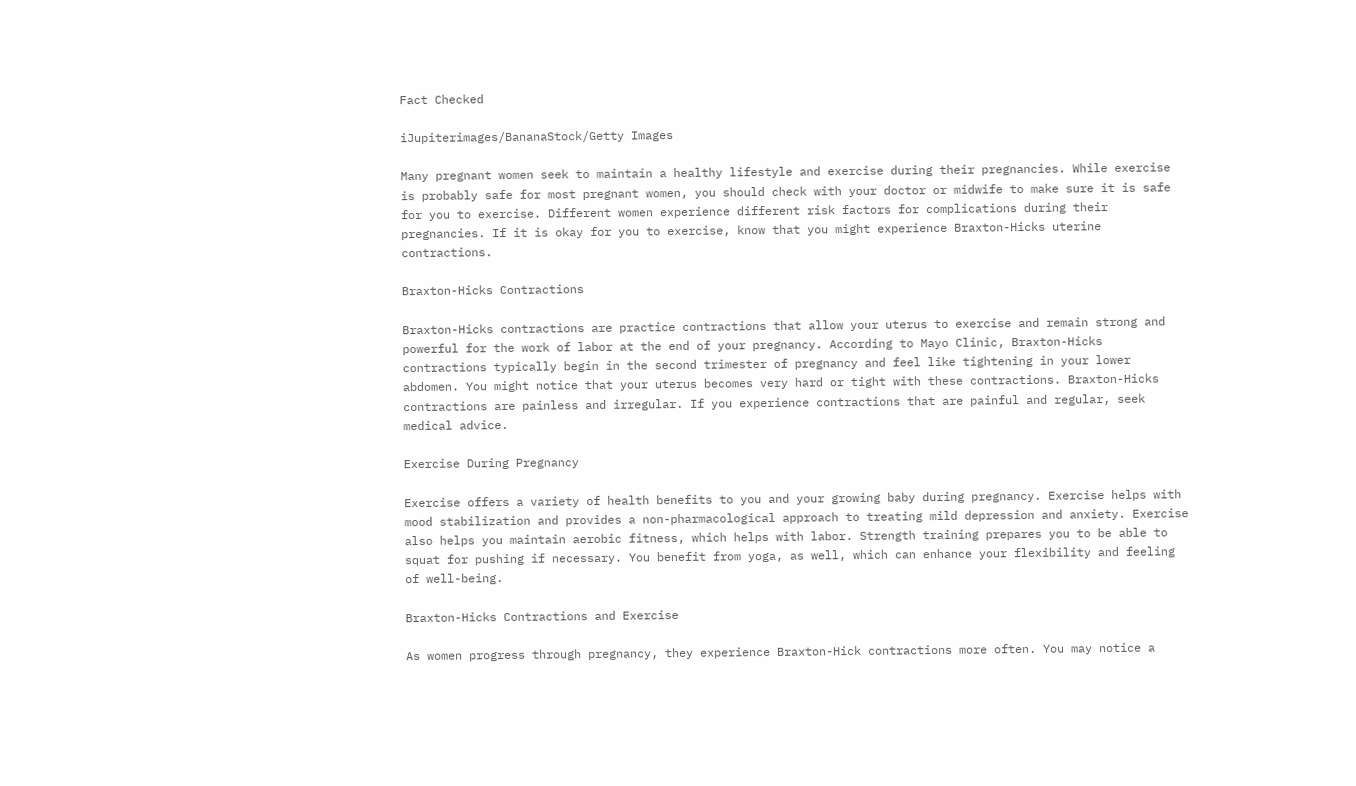Fact Checked

iJupiterimages/BananaStock/Getty Images

Many pregnant women seek to maintain a healthy lifestyle and exercise during their pregnancies. While exercise is probably safe for most pregnant women, you should check with your doctor or midwife to make sure it is safe for you to exercise. Different women experience different risk factors for complications during their pregnancies. If it is okay for you to exercise, know that you might experience Braxton-Hicks uterine contractions.

Braxton-Hicks Contractions

Braxton-Hicks contractions are practice contractions that allow your uterus to exercise and remain strong and powerful for the work of labor at the end of your pregnancy. According to Mayo Clinic, Braxton-Hicks contractions typically begin in the second trimester of pregnancy and feel like tightening in your lower abdomen. You might notice that your uterus becomes very hard or tight with these contractions. Braxton-Hicks contractions are painless and irregular. If you experience contractions that are painful and regular, seek medical advice.

Exercise During Pregnancy

Exercise offers a variety of health benefits to you and your growing baby during pregnancy. Exercise helps with mood stabilization and provides a non-pharmacological approach to treating mild depression and anxiety. Exercise also helps you maintain aerobic fitness, which helps with labor. Strength training prepares you to be able to squat for pushing if necessary. You benefit from yoga, as well, which can enhance your flexibility and feeling of well-being.

Braxton-Hicks Contractions and Exercise

As women progress through pregnancy, they experience Braxton-Hick contractions more often. You may notice a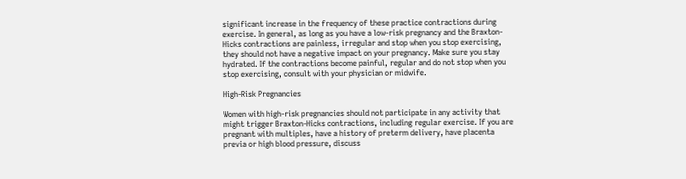significant increase in the frequency of these practice contractions during exercise. In general, as long as you have a low-risk pregnancy and the Braxton-Hicks contractions are painless, irregular and stop when you stop exercising, they should not have a negative impact on your pregnancy. Make sure you stay hydrated. If the contractions become painful, regular and do not stop when you stop exercising, consult with your physician or midwife.

High-Risk Pregnancies

Women with high-risk pregnancies should not participate in any activity that might trigger Braxton-Hicks contractions, including regular exercise. If you are pregnant with multiples, have a history of preterm delivery, have placenta previa or high blood pressure, discuss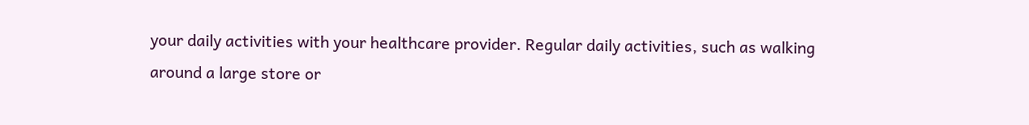your daily activities with your healthcare provider. Regular daily activities, such as walking around a large store or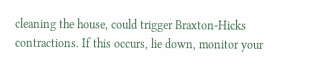cleaning the house, could trigger Braxton-Hicks contractions. If this occurs, lie down, monitor your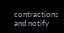contractions and notify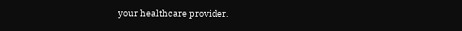your healthcare provider.